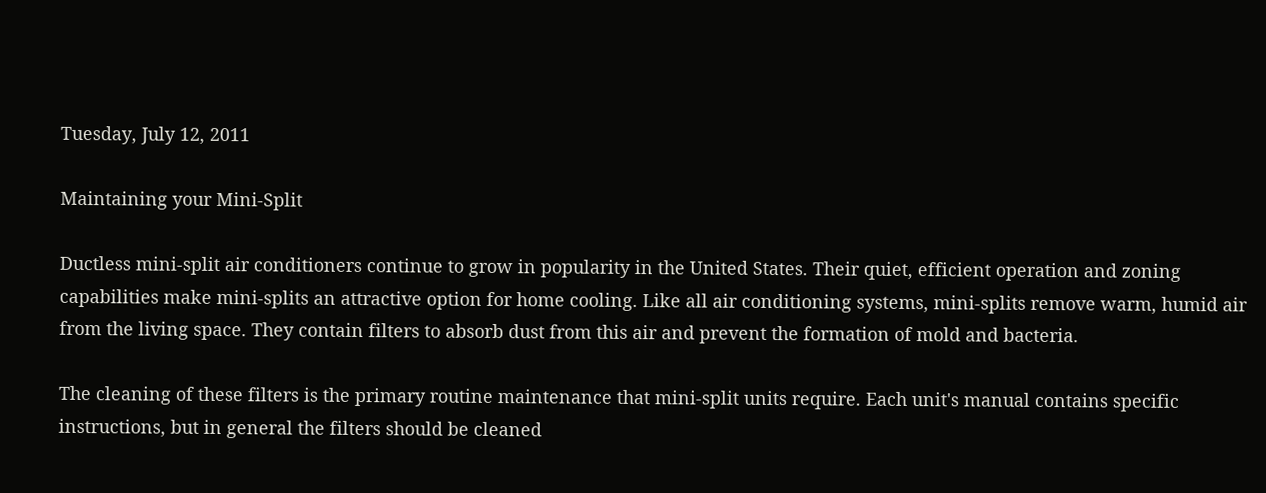Tuesday, July 12, 2011

Maintaining your Mini-Split

Ductless mini-split air conditioners continue to grow in popularity in the United States. Their quiet, efficient operation and zoning capabilities make mini-splits an attractive option for home cooling. Like all air conditioning systems, mini-splits remove warm, humid air from the living space. They contain filters to absorb dust from this air and prevent the formation of mold and bacteria.

The cleaning of these filters is the primary routine maintenance that mini-split units require. Each unit's manual contains specific instructions, but in general the filters should be cleaned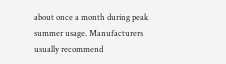about once a month during peak summer usage. Manufacturers usually recommend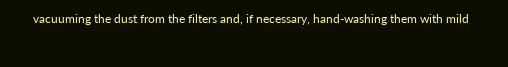vacuuming the dust from the filters and, if necessary, hand-washing them with mild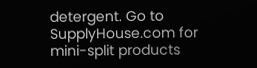detergent. Go to SupplyHouse.com for mini-split products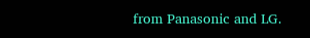from Panasonic and LG.